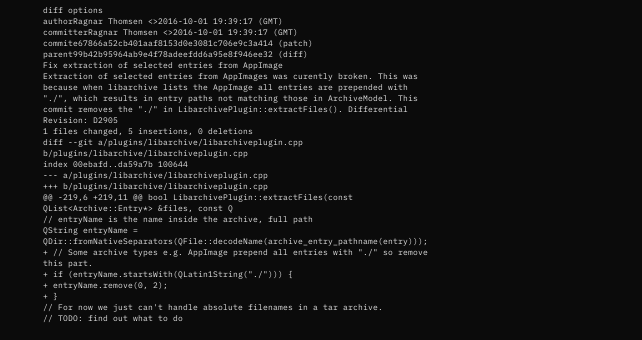diff options
authorRagnar Thomsen <>2016-10-01 19:39:17 (GMT)
committerRagnar Thomsen <>2016-10-01 19:39:17 (GMT)
commite67866a52cb401aaf8153d0e3081c706e9c3a414 (patch)
parent99b42b95964ab9e4f78adeefdd6a95e8f946ee32 (diff)
Fix extraction of selected entries from AppImage
Extraction of selected entries from AppImages was curently broken. This was because when libarchive lists the AppImage all entries are prepended with "./", which results in entry paths not matching those in ArchiveModel. This commit removes the "./" in LibarchivePlugin::extractFiles(). Differential Revision: D2905
1 files changed, 5 insertions, 0 deletions
diff --git a/plugins/libarchive/libarchiveplugin.cpp b/plugins/libarchive/libarchiveplugin.cpp
index 00ebafd..da59a7b 100644
--- a/plugins/libarchive/libarchiveplugin.cpp
+++ b/plugins/libarchive/libarchiveplugin.cpp
@@ -219,6 +219,11 @@ bool LibarchivePlugin::extractFiles(const QList<Archive::Entry*> &files, const Q
// entryName is the name inside the archive, full path
QString entryName = QDir::fromNativeSeparators(QFile::decodeName(archive_entry_pathname(entry)));
+ // Some archive types e.g. AppImage prepend all entries with "./" so remove this part.
+ if (entryName.startsWith(QLatin1String("./"))) {
+ entryName.remove(0, 2);
+ }
// For now we just can't handle absolute filenames in a tar archive.
// TODO: find out what to do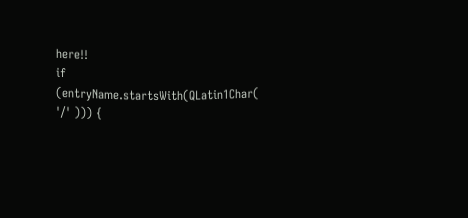here!!
if (entryName.startsWith(QLatin1Char( '/' ))) {